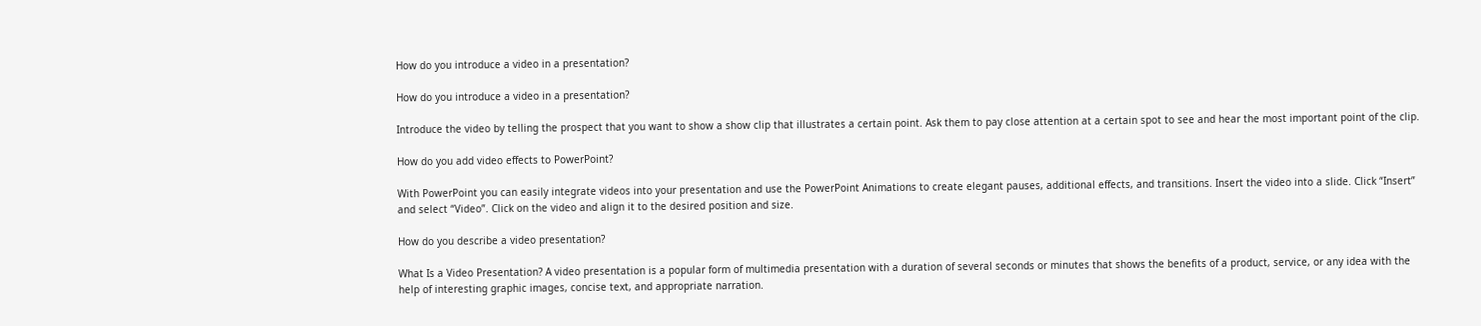How do you introduce a video in a presentation?

How do you introduce a video in a presentation?

Introduce the video by telling the prospect that you want to show a show clip that illustrates a certain point. Ask them to pay close attention at a certain spot to see and hear the most important point of the clip.

How do you add video effects to PowerPoint?

With PowerPoint you can easily integrate videos into your presentation and use the PowerPoint Animations to create elegant pauses, additional effects, and transitions. Insert the video into a slide. Click “Insert” and select “Video”. Click on the video and align it to the desired position and size.

How do you describe a video presentation?

What Is a Video Presentation? A video presentation is a popular form of multimedia presentation with a duration of several seconds or minutes that shows the benefits of a product, service, or any idea with the help of interesting graphic images, concise text, and appropriate narration.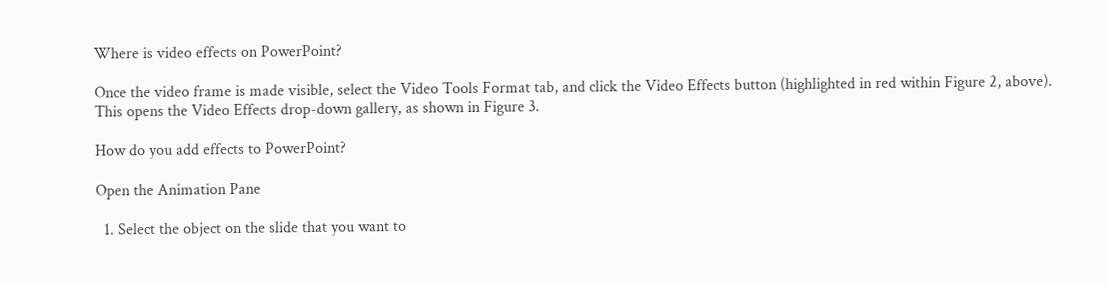Where is video effects on PowerPoint?

Once the video frame is made visible, select the Video Tools Format tab, and click the Video Effects button (highlighted in red within Figure 2, above). This opens the Video Effects drop-down gallery, as shown in Figure 3.

How do you add effects to PowerPoint?

Open the Animation Pane

  1. Select the object on the slide that you want to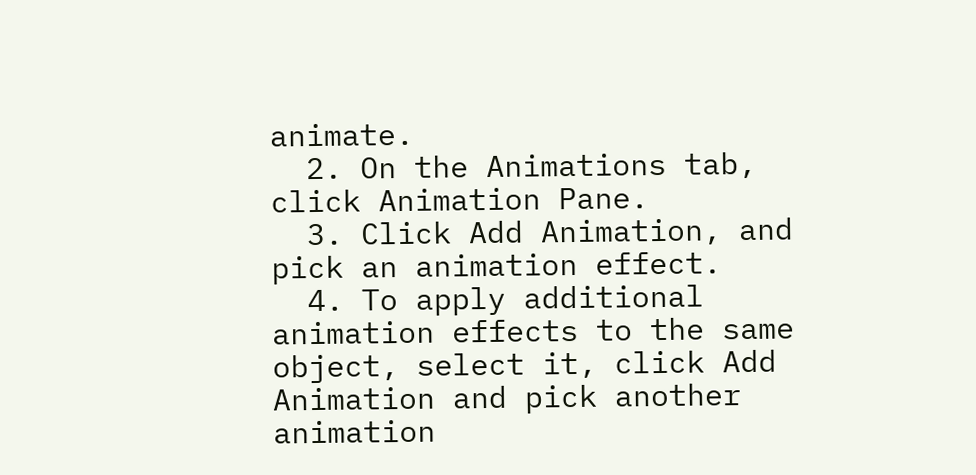animate.
  2. On the Animations tab, click Animation Pane.
  3. Click Add Animation, and pick an animation effect.
  4. To apply additional animation effects to the same object, select it, click Add Animation and pick another animation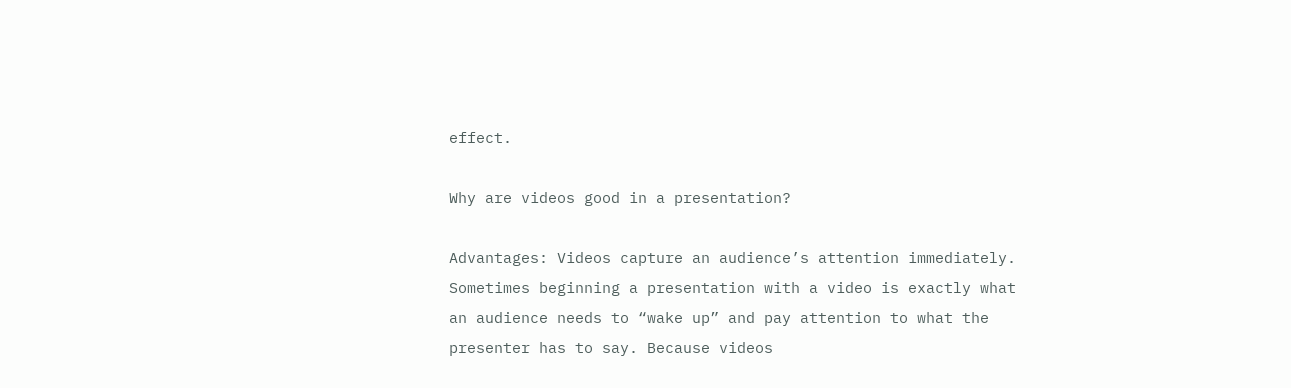effect.

Why are videos good in a presentation?

Advantages: Videos capture an audience’s attention immediately. Sometimes beginning a presentation with a video is exactly what an audience needs to “wake up” and pay attention to what the presenter has to say. Because videos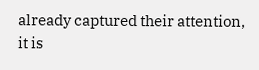already captured their attention, it is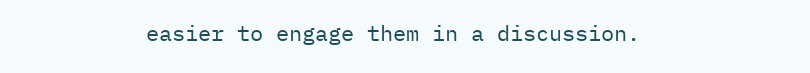easier to engage them in a discussion.